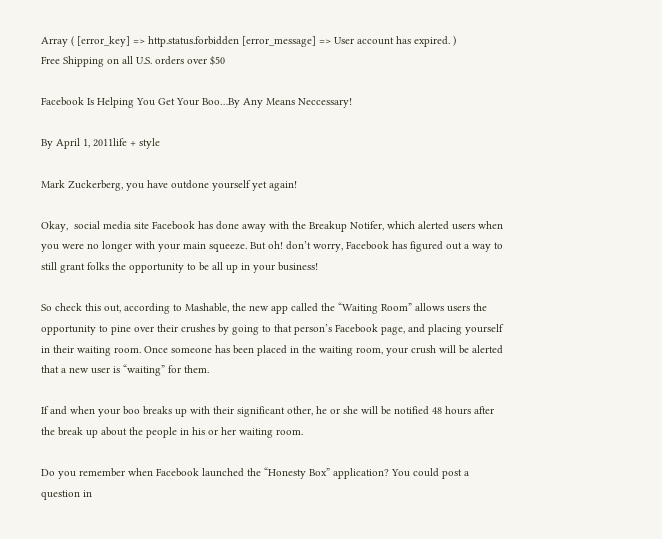Array ( [error_key] => http.status.forbidden [error_message] => User account has expired. )
Free Shipping on all U.S. orders over $50

Facebook Is Helping You Get Your Boo…By Any Means Neccessary!

By April 1, 2011life + style

Mark Zuckerberg, you have outdone yourself yet again!

Okay,  social media site Facebook has done away with the Breakup Notifer, which alerted users when you were no longer with your main squeeze. But oh! don’t worry, Facebook has figured out a way to still grant folks the opportunity to be all up in your business!

So check this out, according to Mashable, the new app called the “Waiting Room” allows users the opportunity to pine over their crushes by going to that person’s Facebook page, and placing yourself in their waiting room. Once someone has been placed in the waiting room, your crush will be alerted that a new user is “waiting” for them.

If and when your boo breaks up with their significant other, he or she will be notified 48 hours after the break up about the people in his or her waiting room.

Do you remember when Facebook launched the “Honesty Box” application? You could post a question in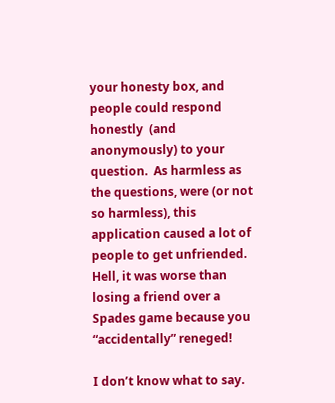your honesty box, and people could respond honestly  (and anonymously) to your question.  As harmless as the questions, were (or not so harmless), this application caused a lot of people to get unfriended.  Hell, it was worse than losing a friend over a Spades game because you “accidentally” reneged!

I don’t know what to say.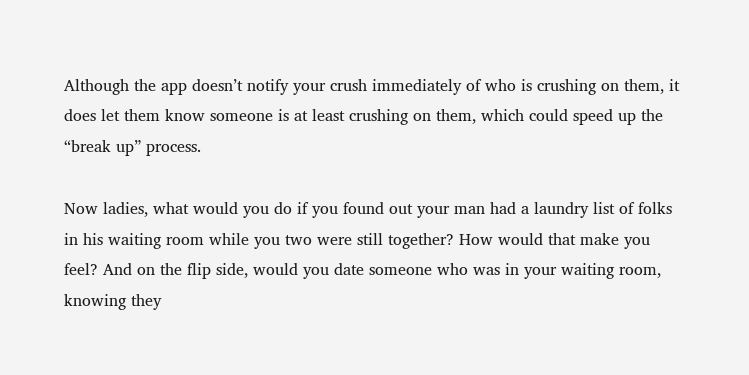Although the app doesn’t notify your crush immediately of who is crushing on them, it does let them know someone is at least crushing on them, which could speed up the “break up” process.

Now ladies, what would you do if you found out your man had a laundry list of folks in his waiting room while you two were still together? How would that make you feel? And on the flip side, would you date someone who was in your waiting room, knowing they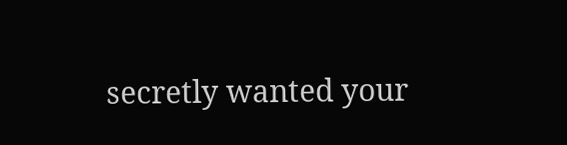secretly wanted your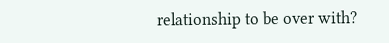relationship to be over with?